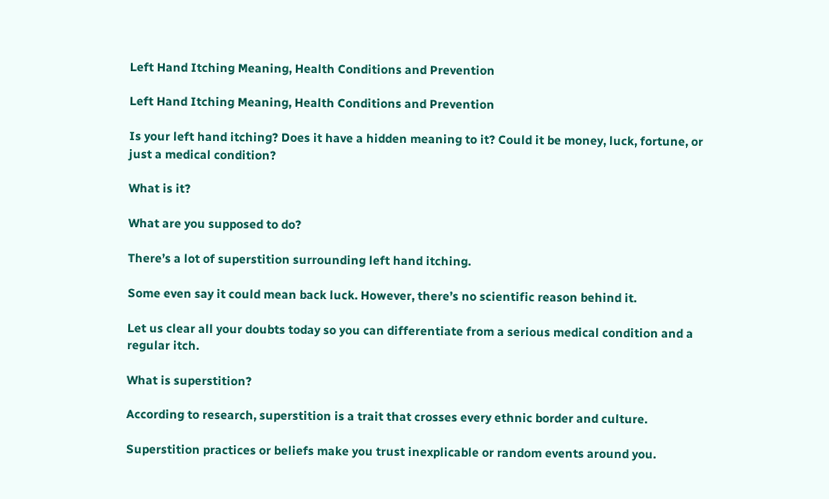Left Hand Itching Meaning, Health Conditions and Prevention

Left Hand Itching Meaning, Health Conditions and Prevention

Is your left hand itching? Does it have a hidden meaning to it? Could it be money, luck, fortune, or just a medical condition?

What is it?

What are you supposed to do?

There’s a lot of superstition surrounding left hand itching.

Some even say it could mean back luck. However, there’s no scientific reason behind it.

Let us clear all your doubts today so you can differentiate from a serious medical condition and a regular itch.

What is superstition?

According to research, superstition is a trait that crosses every ethnic border and culture.

Superstition practices or beliefs make you trust inexplicable or random events around you.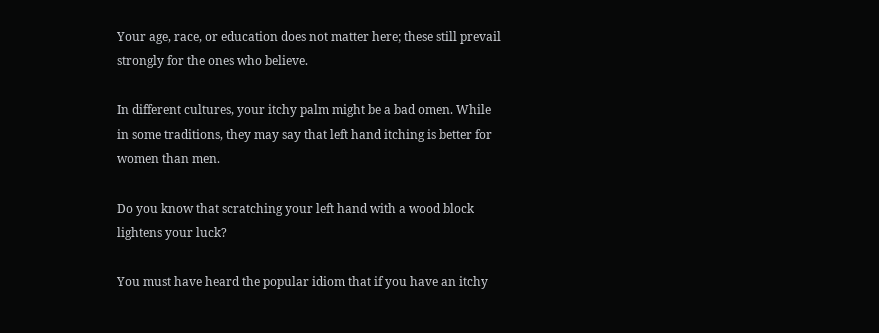Your age, race, or education does not matter here; these still prevail strongly for the ones who believe.

In different cultures, your itchy palm might be a bad omen. While in some traditions, they may say that left hand itching is better for women than men.

Do you know that scratching your left hand with a wood block lightens your luck?

You must have heard the popular idiom that if you have an itchy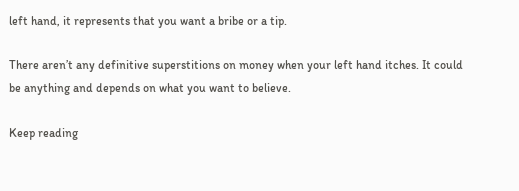left hand, it represents that you want a bribe or a tip.

There aren’t any definitive superstitions on money when your left hand itches. It could be anything and depends on what you want to believe.

Keep reading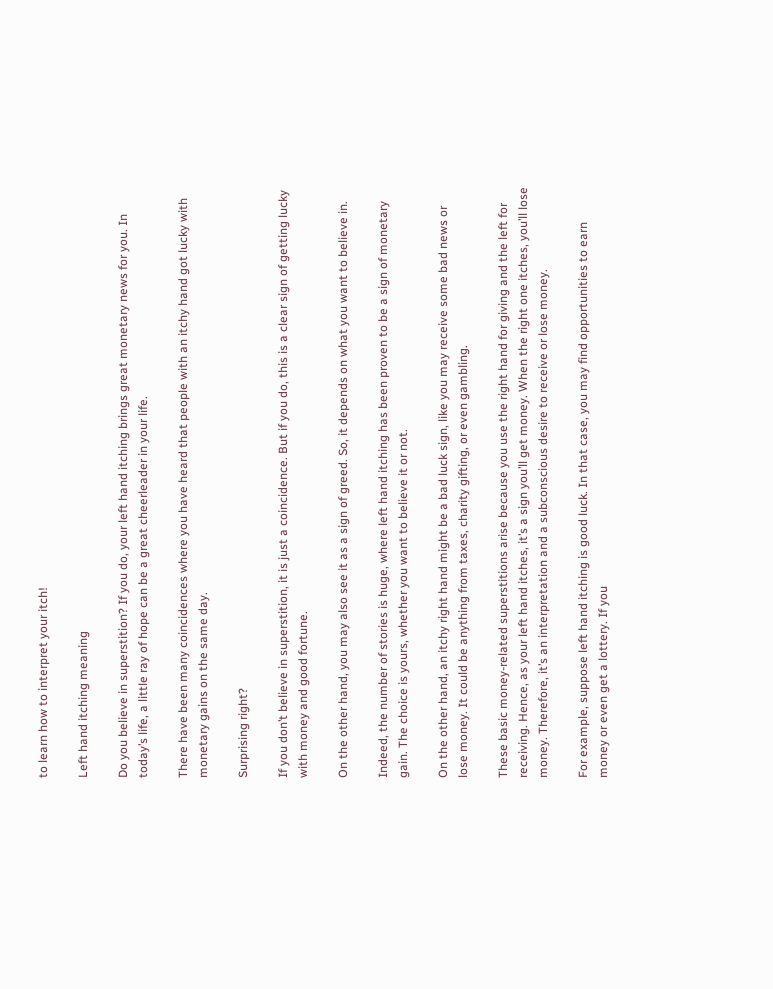to learn how to interpret your itch!

Left hand itching meaning

Do you believe in superstition? If you do, your left hand itching brings great monetary news for you. In today’s life, a little ray of hope can be a great cheerleader in your life.

There have been many coincidences where you have heard that people with an itchy hand got lucky with monetary gains on the same day.

Surprising right?

If you don’t believe in superstition, it is just a coincidence. But if you do, this is a clear sign of getting lucky with money and good fortune.

On the other hand, you may also see it as a sign of greed. So, it depends on what you want to believe in.

Indeed, the number of stories is huge, where left hand itching has been proven to be a sign of monetary gain. The choice is yours, whether you want to believe it or not.

On the other hand, an itchy right hand might be a bad luck sign, like you may receive some bad news or lose money. It could be anything from taxes, charity gifting, or even gambling.

These basic money-related superstitions arise because you use the right hand for giving and the left for receiving. Hence, as your left hand itches, it’s a sign you’ll get money. When the right one itches, you’ll lose money. Therefore, it’s an interpretation and a subconscious desire to receive or lose money.

For example, suppose left hand itching is good luck. In that case, you may find opportunities to earn money or even get a lottery. If you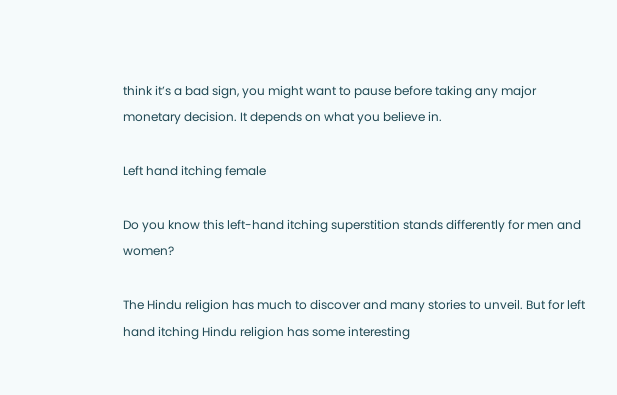think it’s a bad sign, you might want to pause before taking any major monetary decision. It depends on what you believe in.

Left hand itching female

Do you know this left-hand itching superstition stands differently for men and women?

The Hindu religion has much to discover and many stories to unveil. But for left hand itching Hindu religion has some interesting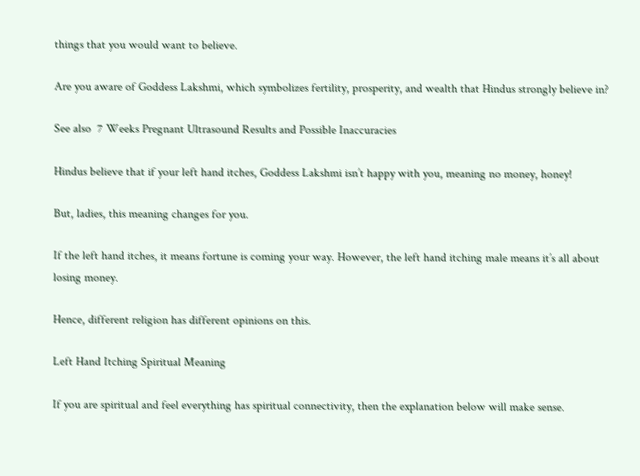things that you would want to believe.

Are you aware of Goddess Lakshmi, which symbolizes fertility, prosperity, and wealth that Hindus strongly believe in?

See also  7 Weeks Pregnant Ultrasound Results and Possible Inaccuracies

Hindus believe that if your left hand itches, Goddess Lakshmi isn’t happy with you, meaning no money, honey!

But, ladies, this meaning changes for you.

If the left hand itches, it means fortune is coming your way. However, the left hand itching male means it’s all about losing money.

Hence, different religion has different opinions on this.

Left Hand Itching Spiritual Meaning

If you are spiritual and feel everything has spiritual connectivity, then the explanation below will make sense.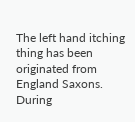The left hand itching thing has been originated from England Saxons. During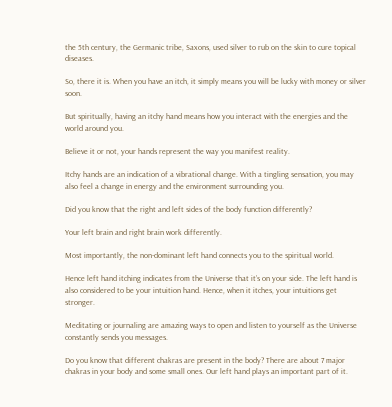the 5th century, the Germanic tribe, Saxons, used silver to rub on the skin to cure topical diseases.

So, there it is. When you have an itch, it simply means you will be lucky with money or silver soon.

But spiritually, having an itchy hand means how you interact with the energies and the world around you.

Believe it or not, your hands represent the way you manifest reality.

Itchy hands are an indication of a vibrational change. With a tingling sensation, you may also feel a change in energy and the environment surrounding you.

Did you know that the right and left sides of the body function differently?

Your left brain and right brain work differently.

Most importantly, the non-dominant left hand connects you to the spiritual world.

Hence left hand itching indicates from the Universe that it’s on your side. The left hand is also considered to be your intuition hand. Hence, when it itches, your intuitions get stronger.

Meditating or journaling are amazing ways to open and listen to yourself as the Universe constantly sends you messages.

Do you know that different chakras are present in the body? There are about 7 major chakras in your body and some small ones. Our left hand plays an important part of it.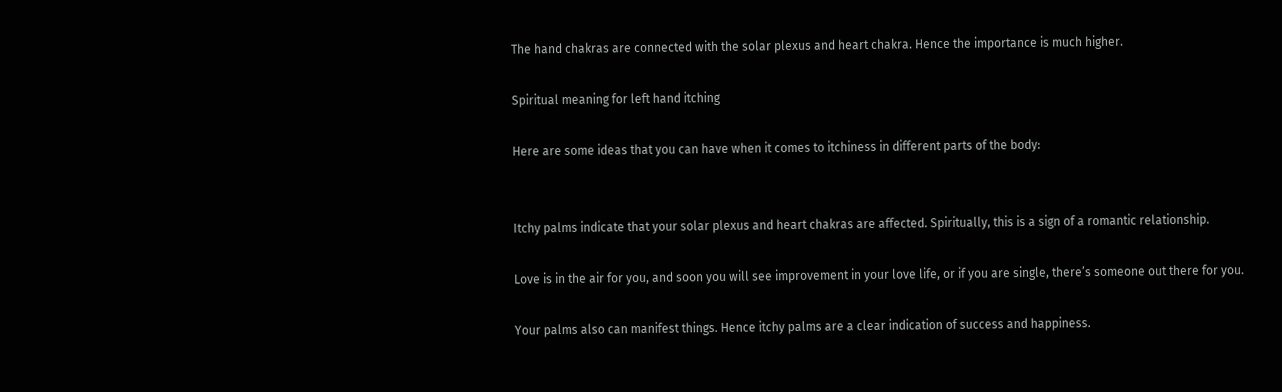The hand chakras are connected with the solar plexus and heart chakra. Hence the importance is much higher.

Spiritual meaning for left hand itching

Here are some ideas that you can have when it comes to itchiness in different parts of the body:


Itchy palms indicate that your solar plexus and heart chakras are affected. Spiritually, this is a sign of a romantic relationship.

Love is in the air for you, and soon you will see improvement in your love life, or if you are single, there’s someone out there for you.

Your palms also can manifest things. Hence itchy palms are a clear indication of success and happiness.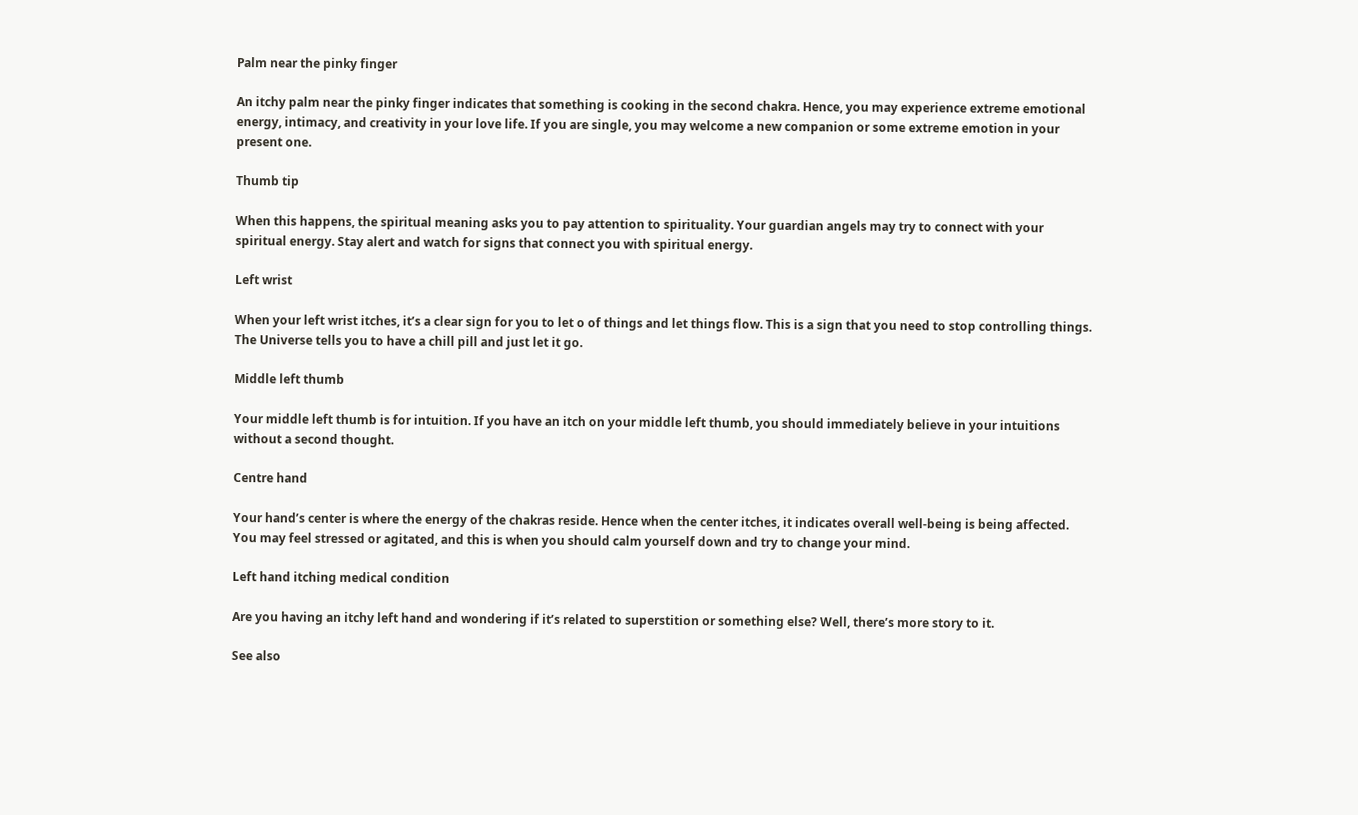Palm near the pinky finger

An itchy palm near the pinky finger indicates that something is cooking in the second chakra. Hence, you may experience extreme emotional energy, intimacy, and creativity in your love life. If you are single, you may welcome a new companion or some extreme emotion in your present one.

Thumb tip

When this happens, the spiritual meaning asks you to pay attention to spirituality. Your guardian angels may try to connect with your spiritual energy. Stay alert and watch for signs that connect you with spiritual energy.

Left wrist

When your left wrist itches, it’s a clear sign for you to let o of things and let things flow. This is a sign that you need to stop controlling things. The Universe tells you to have a chill pill and just let it go.

Middle left thumb

Your middle left thumb is for intuition. If you have an itch on your middle left thumb, you should immediately believe in your intuitions without a second thought.

Centre hand

Your hand’s center is where the energy of the chakras reside. Hence when the center itches, it indicates overall well-being is being affected. You may feel stressed or agitated, and this is when you should calm yourself down and try to change your mind.

Left hand itching medical condition

Are you having an itchy left hand and wondering if it’s related to superstition or something else? Well, there’s more story to it.

See also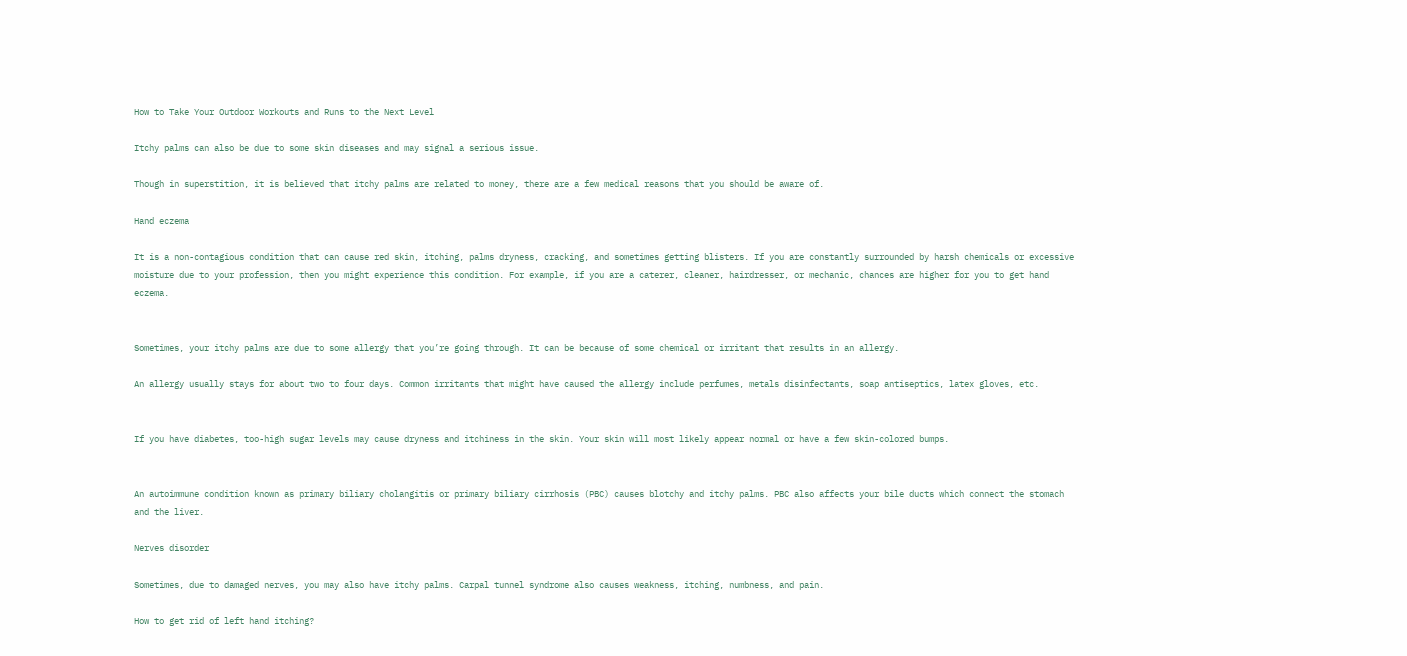How to Take Your Outdoor Workouts and Runs to the Next Level

Itchy palms can also be due to some skin diseases and may signal a serious issue.

Though in superstition, it is believed that itchy palms are related to money, there are a few medical reasons that you should be aware of.

Hand eczema

It is a non-contagious condition that can cause red skin, itching, palms dryness, cracking, and sometimes getting blisters. If you are constantly surrounded by harsh chemicals or excessive moisture due to your profession, then you might experience this condition. For example, if you are a caterer, cleaner, hairdresser, or mechanic, chances are higher for you to get hand eczema.


Sometimes, your itchy palms are due to some allergy that you’re going through. It can be because of some chemical or irritant that results in an allergy.

An allergy usually stays for about two to four days. Common irritants that might have caused the allergy include perfumes, metals disinfectants, soap antiseptics, latex gloves, etc.


If you have diabetes, too-high sugar levels may cause dryness and itchiness in the skin. Your skin will most likely appear normal or have a few skin-colored bumps.


An autoimmune condition known as primary biliary cholangitis or primary biliary cirrhosis (PBC) causes blotchy and itchy palms. PBC also affects your bile ducts which connect the stomach and the liver.

Nerves disorder

Sometimes, due to damaged nerves, you may also have itchy palms. Carpal tunnel syndrome also causes weakness, itching, numbness, and pain.

How to get rid of left hand itching?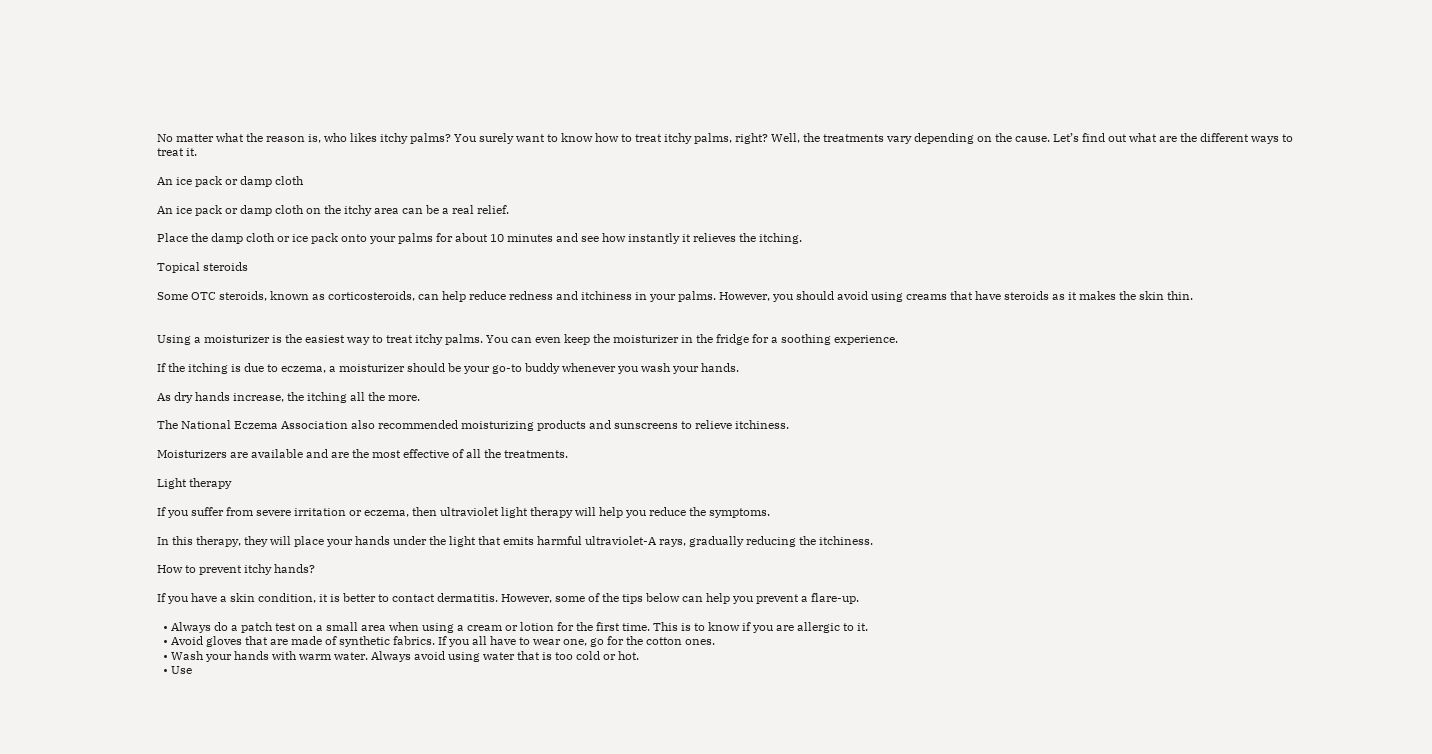No matter what the reason is, who likes itchy palms? You surely want to know how to treat itchy palms, right? Well, the treatments vary depending on the cause. Let’s find out what are the different ways to treat it.

An ice pack or damp cloth

An ice pack or damp cloth on the itchy area can be a real relief.

Place the damp cloth or ice pack onto your palms for about 10 minutes and see how instantly it relieves the itching.

Topical steroids

Some OTC steroids, known as corticosteroids, can help reduce redness and itchiness in your palms. However, you should avoid using creams that have steroids as it makes the skin thin.


Using a moisturizer is the easiest way to treat itchy palms. You can even keep the moisturizer in the fridge for a soothing experience.

If the itching is due to eczema, a moisturizer should be your go-to buddy whenever you wash your hands.

As dry hands increase, the itching all the more.

The National Eczema Association also recommended moisturizing products and sunscreens to relieve itchiness.

Moisturizers are available and are the most effective of all the treatments.

Light therapy

If you suffer from severe irritation or eczema, then ultraviolet light therapy will help you reduce the symptoms.

In this therapy, they will place your hands under the light that emits harmful ultraviolet-A rays, gradually reducing the itchiness.

How to prevent itchy hands?

If you have a skin condition, it is better to contact dermatitis. However, some of the tips below can help you prevent a flare-up.

  • Always do a patch test on a small area when using a cream or lotion for the first time. This is to know if you are allergic to it.
  • Avoid gloves that are made of synthetic fabrics. If you all have to wear one, go for the cotton ones.
  • Wash your hands with warm water. Always avoid using water that is too cold or hot.
  • Use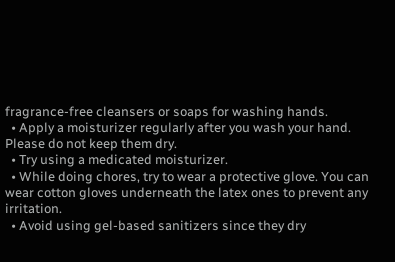fragrance-free cleansers or soaps for washing hands.
  • Apply a moisturizer regularly after you wash your hand. Please do not keep them dry.
  • Try using a medicated moisturizer.
  • While doing chores, try to wear a protective glove. You can wear cotton gloves underneath the latex ones to prevent any irritation.
  • Avoid using gel-based sanitizers since they dry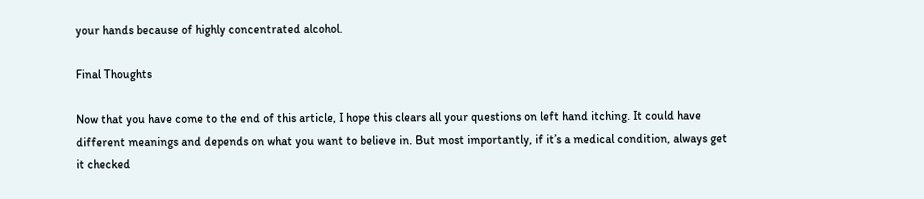your hands because of highly concentrated alcohol.

Final Thoughts

Now that you have come to the end of this article, I hope this clears all your questions on left hand itching. It could have different meanings and depends on what you want to believe in. But most importantly, if it’s a medical condition, always get it checked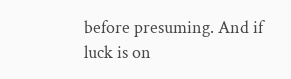before presuming. And if luck is on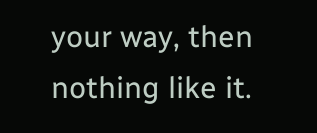your way, then nothing like it.